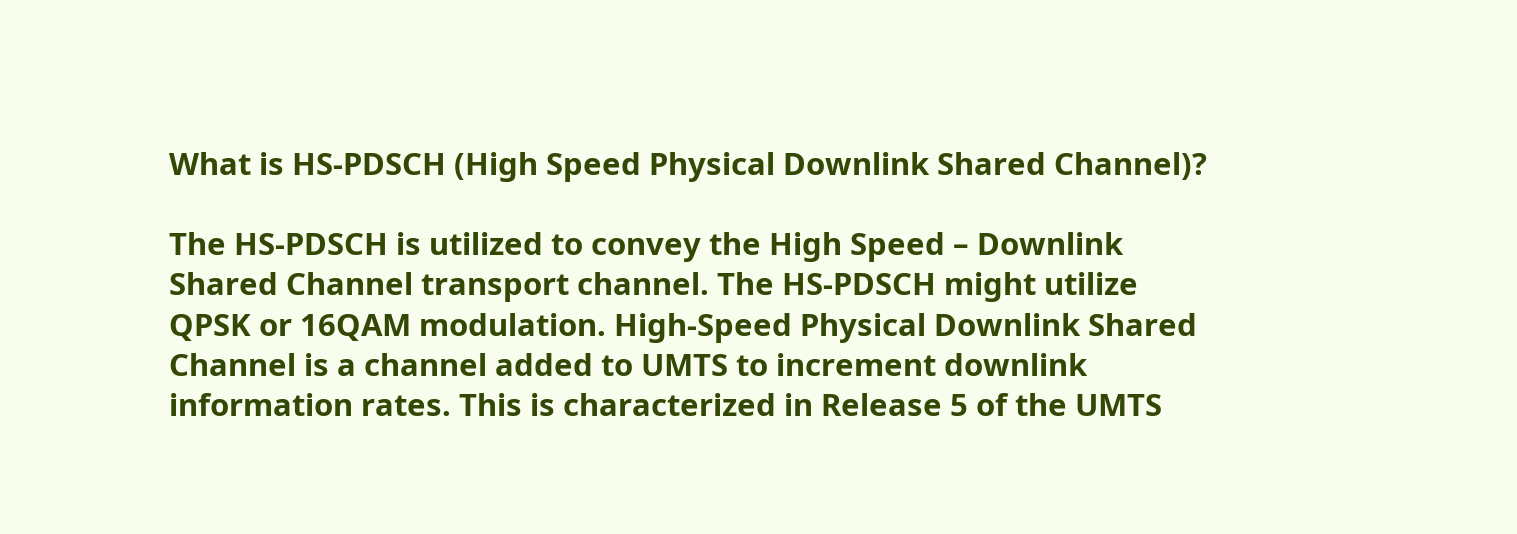What is HS-PDSCH (High Speed Physical Downlink Shared Channel)?

The HS-PDSCH is utilized to convey the High Speed – Downlink Shared Channel transport channel. The HS-PDSCH might utilize QPSK or 16QAM modulation. High-Speed Physical Downlink Shared Channel is a channel added to UMTS to increment downlink information rates. This is characterized in Release 5 of the UMTS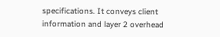specifications. It conveys client information and layer 2 overhead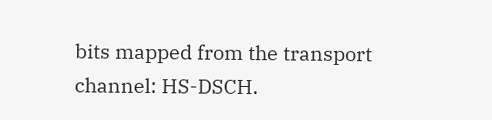bits mapped from the transport channel: HS-DSCH.